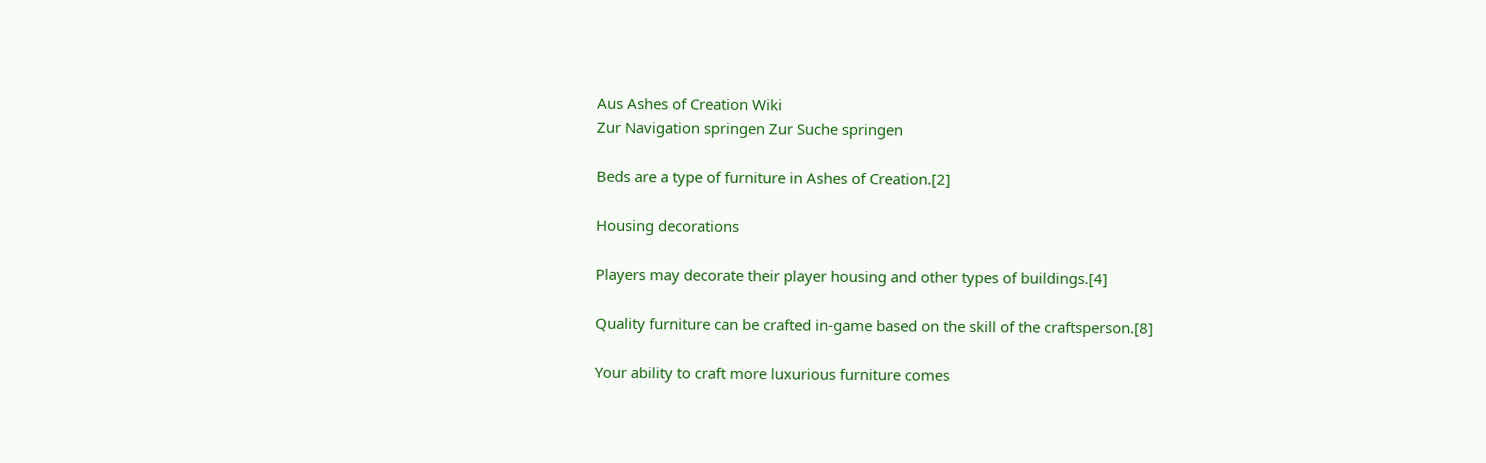Aus Ashes of Creation Wiki
Zur Navigation springen Zur Suche springen

Beds are a type of furniture in Ashes of Creation.[2]

Housing decorations

Players may decorate their player housing and other types of buildings.[4]

Quality furniture can be crafted in-game based on the skill of the craftsperson.[8]

Your ability to craft more luxurious furniture comes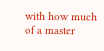with how much of a master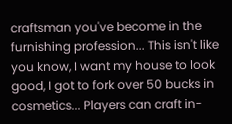craftsman you've become in the furnishing profession... This isn't like you know, I want my house to look good, I got to fork over 50 bucks in cosmetics... Players can craft in-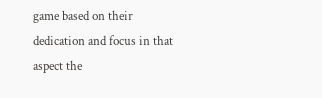game based on their dedication and focus in that aspect the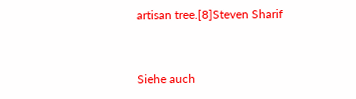artisan tree.[8]Steven Sharif


Siehe auch